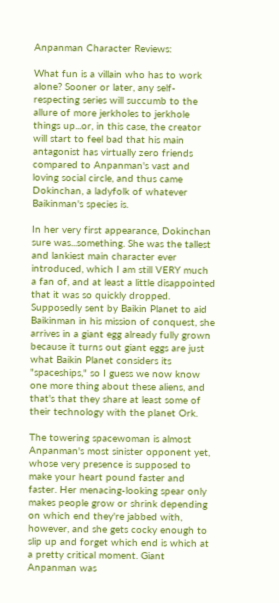Anpanman Character Reviews:

What fun is a villain who has to work alone? Sooner or later, any self-respecting series will succumb to the allure of more jerkholes to jerkhole things up...or, in this case, the creator will start to feel bad that his main antagonist has virtually zero friends compared to Anpanman's vast and loving social circle, and thus came Dokinchan, a ladyfolk of whatever Baikinman's species is.

In her very first appearance, Dokinchan sure was...something. She was the tallest and lankiest main character ever introduced, which I am still VERY much a fan of, and at least a little disappointed that it was so quickly dropped. Supposedly sent by Baikin Planet to aid Baikinman in his mission of conquest, she arrives in a giant egg already fully grown because it turns out giant eggs are just what Baikin Planet considers its "spaceships," so I guess we now know one more thing about these aliens, and that's that they share at least some of their technology with the planet Ork.

The towering spacewoman is almost Anpanman's most sinister opponent yet, whose very presence is supposed to make your heart pound faster and faster. Her menacing-looking spear only makes people grow or shrink depending on which end they're jabbed with, however, and she gets cocky enough to slip up and forget which end is which at a pretty critical moment. Giant Anpanman was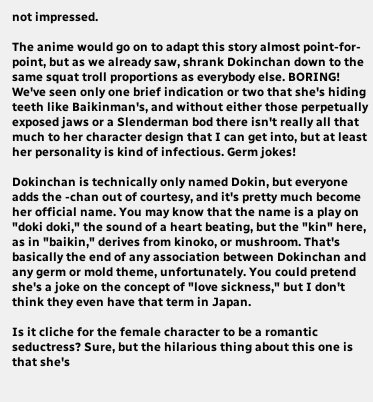not impressed.

The anime would go on to adapt this story almost point-for-point, but as we already saw, shrank Dokinchan down to the same squat troll proportions as everybody else. BORING! We've seen only one brief indication or two that she's hiding teeth like Baikinman's, and without either those perpetually exposed jaws or a Slenderman bod there isn't really all that much to her character design that I can get into, but at least her personality is kind of infectious. Germ jokes!

Dokinchan is technically only named Dokin, but everyone adds the -chan out of courtesy, and it's pretty much become her official name. You may know that the name is a play on "doki doki," the sound of a heart beating, but the "kin" here, as in "baikin," derives from kinoko, or mushroom. That's basically the end of any association between Dokinchan and any germ or mold theme, unfortunately. You could pretend she's a joke on the concept of "love sickness," but I don't think they even have that term in Japan.

Is it cliche for the female character to be a romantic seductress? Sure, but the hilarious thing about this one is that she's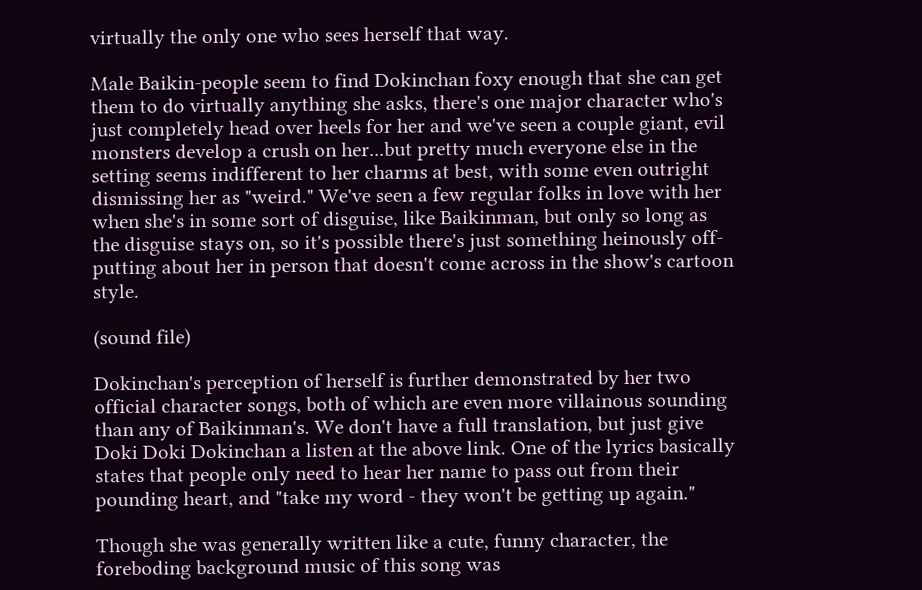virtually the only one who sees herself that way.

Male Baikin-people seem to find Dokinchan foxy enough that she can get them to do virtually anything she asks, there's one major character who's just completely head over heels for her and we've seen a couple giant, evil monsters develop a crush on her...but pretty much everyone else in the setting seems indifferent to her charms at best, with some even outright dismissing her as "weird." We've seen a few regular folks in love with her when she's in some sort of disguise, like Baikinman, but only so long as the disguise stays on, so it's possible there's just something heinously off-putting about her in person that doesn't come across in the show's cartoon style.

(sound file)

Dokinchan's perception of herself is further demonstrated by her two official character songs, both of which are even more villainous sounding than any of Baikinman's. We don't have a full translation, but just give Doki Doki Dokinchan a listen at the above link. One of the lyrics basically states that people only need to hear her name to pass out from their pounding heart, and "take my word - they won't be getting up again."

Though she was generally written like a cute, funny character, the foreboding background music of this song was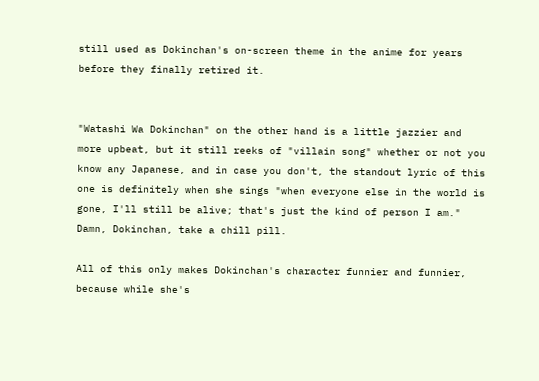still used as Dokinchan's on-screen theme in the anime for years before they finally retired it.


"Watashi Wa Dokinchan" on the other hand is a little jazzier and more upbeat, but it still reeks of "villain song" whether or not you know any Japanese, and in case you don't, the standout lyric of this one is definitely when she sings "when everyone else in the world is gone, I'll still be alive; that's just the kind of person I am." Damn, Dokinchan, take a chill pill.

All of this only makes Dokinchan's character funnier and funnier, because while she's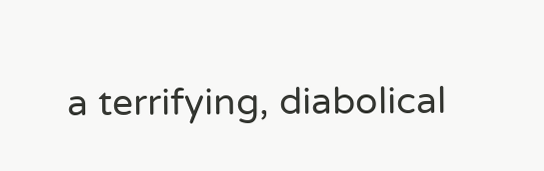a terrifying, diabolical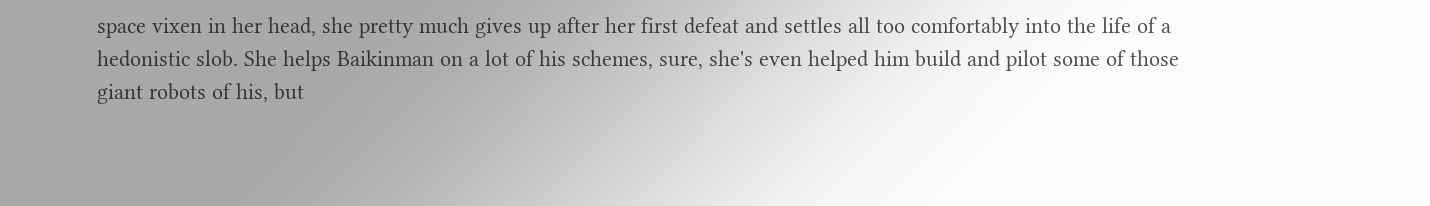space vixen in her head, she pretty much gives up after her first defeat and settles all too comfortably into the life of a hedonistic slob. She helps Baikinman on a lot of his schemes, sure, she's even helped him build and pilot some of those giant robots of his, but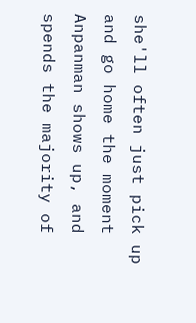she'll often just pick up and go home the moment Anpanman shows up, and spends the majority of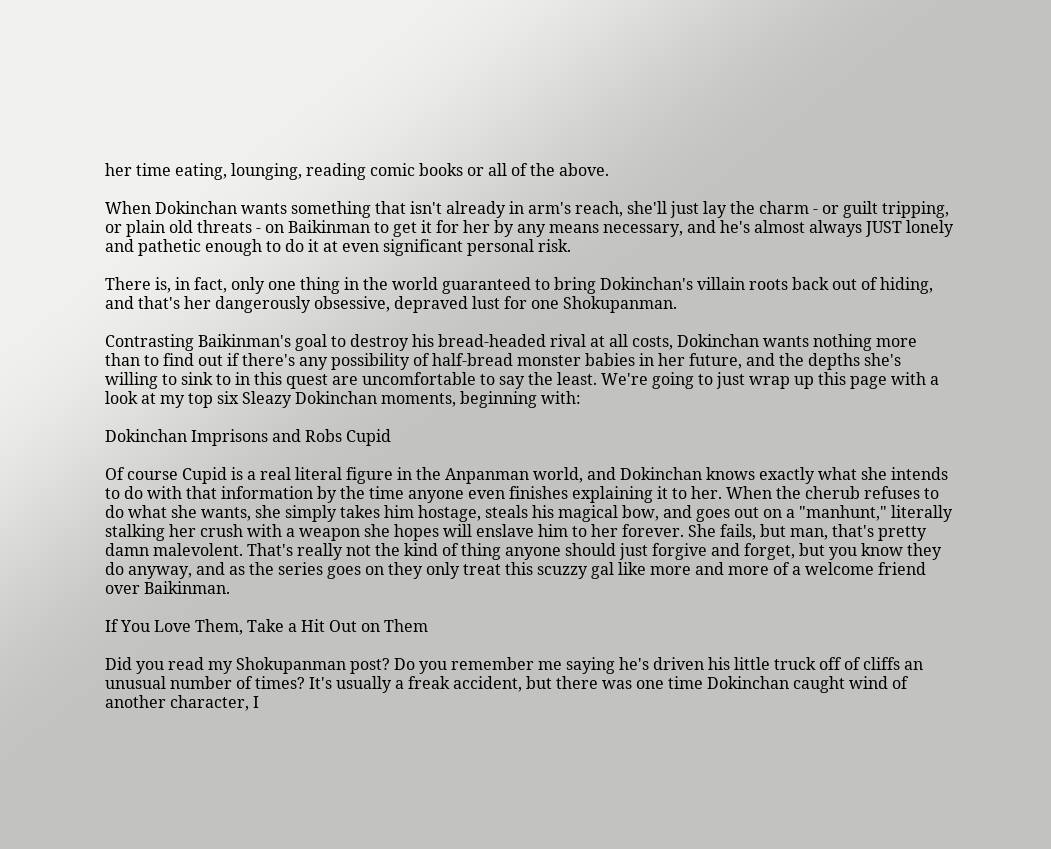her time eating, lounging, reading comic books or all of the above.

When Dokinchan wants something that isn't already in arm's reach, she'll just lay the charm - or guilt tripping, or plain old threats - on Baikinman to get it for her by any means necessary, and he's almost always JUST lonely and pathetic enough to do it at even significant personal risk.

There is, in fact, only one thing in the world guaranteed to bring Dokinchan's villain roots back out of hiding, and that's her dangerously obsessive, depraved lust for one Shokupanman.

Contrasting Baikinman's goal to destroy his bread-headed rival at all costs, Dokinchan wants nothing more than to find out if there's any possibility of half-bread monster babies in her future, and the depths she's willing to sink to in this quest are uncomfortable to say the least. We're going to just wrap up this page with a look at my top six Sleazy Dokinchan moments, beginning with:

Dokinchan Imprisons and Robs Cupid

Of course Cupid is a real literal figure in the Anpanman world, and Dokinchan knows exactly what she intends to do with that information by the time anyone even finishes explaining it to her. When the cherub refuses to do what she wants, she simply takes him hostage, steals his magical bow, and goes out on a "manhunt," literally stalking her crush with a weapon she hopes will enslave him to her forever. She fails, but man, that's pretty damn malevolent. That's really not the kind of thing anyone should just forgive and forget, but you know they do anyway, and as the series goes on they only treat this scuzzy gal like more and more of a welcome friend over Baikinman.

If You Love Them, Take a Hit Out on Them

Did you read my Shokupanman post? Do you remember me saying he's driven his little truck off of cliffs an unusual number of times? It's usually a freak accident, but there was one time Dokinchan caught wind of another character, I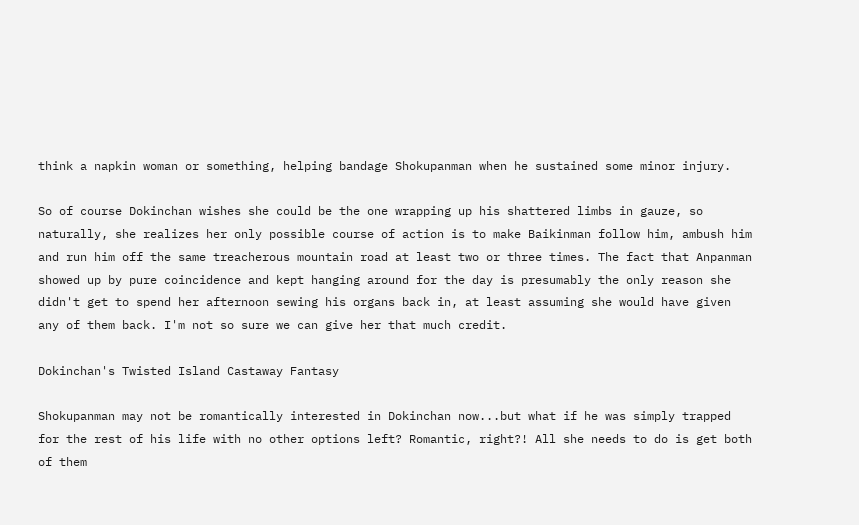think a napkin woman or something, helping bandage Shokupanman when he sustained some minor injury.

So of course Dokinchan wishes she could be the one wrapping up his shattered limbs in gauze, so naturally, she realizes her only possible course of action is to make Baikinman follow him, ambush him and run him off the same treacherous mountain road at least two or three times. The fact that Anpanman showed up by pure coincidence and kept hanging around for the day is presumably the only reason she didn't get to spend her afternoon sewing his organs back in, at least assuming she would have given any of them back. I'm not so sure we can give her that much credit.

Dokinchan's Twisted Island Castaway Fantasy

Shokupanman may not be romantically interested in Dokinchan now...but what if he was simply trapped for the rest of his life with no other options left? Romantic, right?! All she needs to do is get both of them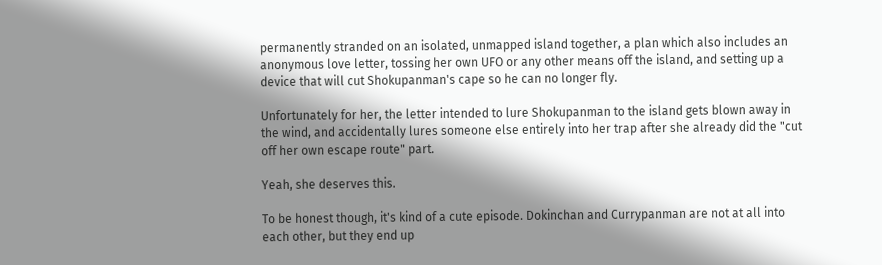permanently stranded on an isolated, unmapped island together, a plan which also includes an anonymous love letter, tossing her own UFO or any other means off the island, and setting up a device that will cut Shokupanman's cape so he can no longer fly.

Unfortunately for her, the letter intended to lure Shokupanman to the island gets blown away in the wind, and accidentally lures someone else entirely into her trap after she already did the "cut off her own escape route" part.

Yeah, she deserves this.

To be honest though, it's kind of a cute episode. Dokinchan and Currypanman are not at all into each other, but they end up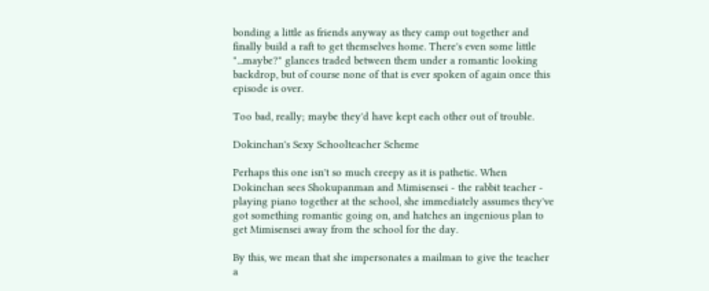bonding a little as friends anyway as they camp out together and finally build a raft to get themselves home. There's even some little "...maybe?" glances traded between them under a romantic looking backdrop, but of course none of that is ever spoken of again once this episode is over.

Too bad, really; maybe they'd have kept each other out of trouble.

Dokinchan's Sexy Schoolteacher Scheme

Perhaps this one isn't so much creepy as it is pathetic. When Dokinchan sees Shokupanman and Mimisensei - the rabbit teacher - playing piano together at the school, she immediately assumes they've got something romantic going on, and hatches an ingenious plan to get Mimisensei away from the school for the day.

By this, we mean that she impersonates a mailman to give the teacher a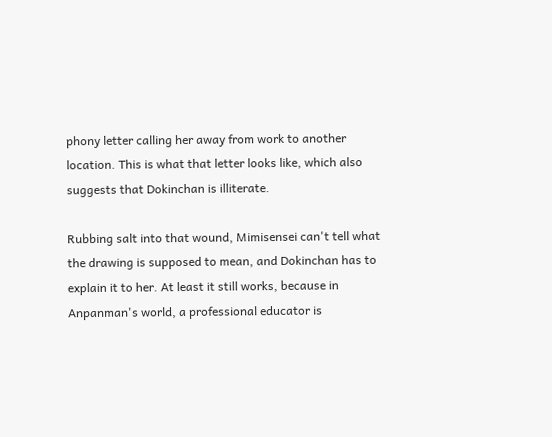phony letter calling her away from work to another location. This is what that letter looks like, which also suggests that Dokinchan is illiterate.

Rubbing salt into that wound, Mimisensei can't tell what the drawing is supposed to mean, and Dokinchan has to explain it to her. At least it still works, because in Anpanman's world, a professional educator is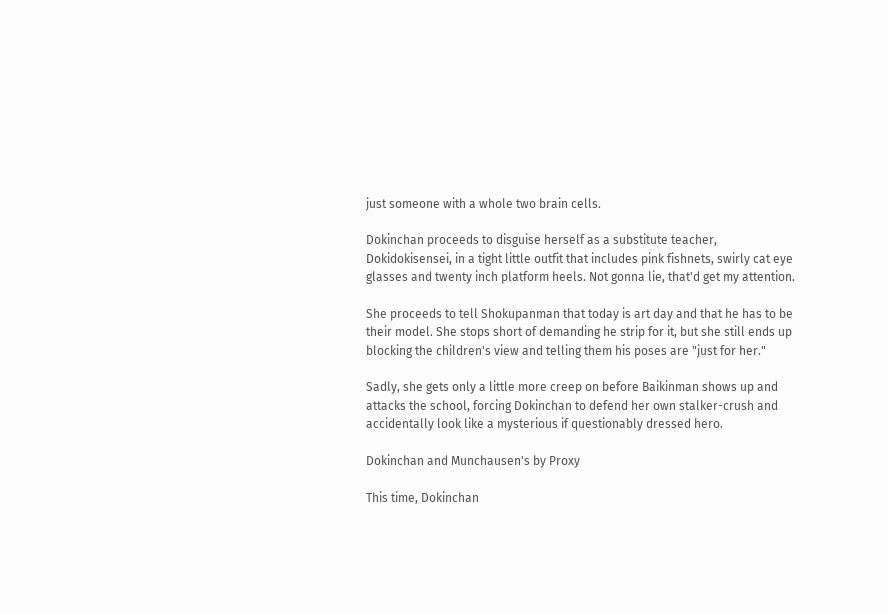just someone with a whole two brain cells.

Dokinchan proceeds to disguise herself as a substitute teacher, Dokidokisensei, in a tight little outfit that includes pink fishnets, swirly cat eye glasses and twenty inch platform heels. Not gonna lie, that'd get my attention.

She proceeds to tell Shokupanman that today is art day and that he has to be their model. She stops short of demanding he strip for it, but she still ends up blocking the children's view and telling them his poses are "just for her."

Sadly, she gets only a little more creep on before Baikinman shows up and attacks the school, forcing Dokinchan to defend her own stalker-crush and accidentally look like a mysterious if questionably dressed hero.

Dokinchan and Munchausen's by Proxy

This time, Dokinchan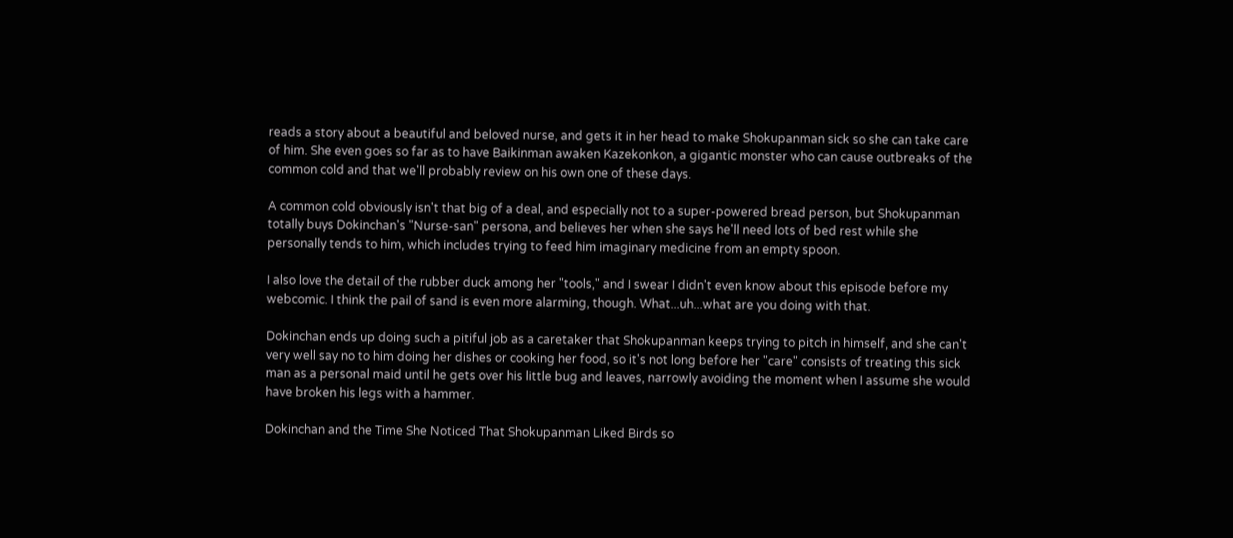reads a story about a beautiful and beloved nurse, and gets it in her head to make Shokupanman sick so she can take care of him. She even goes so far as to have Baikinman awaken Kazekonkon, a gigantic monster who can cause outbreaks of the common cold and that we'll probably review on his own one of these days.

A common cold obviously isn't that big of a deal, and especially not to a super-powered bread person, but Shokupanman totally buys Dokinchan's "Nurse-san" persona, and believes her when she says he'll need lots of bed rest while she personally tends to him, which includes trying to feed him imaginary medicine from an empty spoon.

I also love the detail of the rubber duck among her "tools," and I swear I didn't even know about this episode before my webcomic. I think the pail of sand is even more alarming, though. What...uh...what are you doing with that.

Dokinchan ends up doing such a pitiful job as a caretaker that Shokupanman keeps trying to pitch in himself, and she can't very well say no to him doing her dishes or cooking her food, so it's not long before her "care" consists of treating this sick man as a personal maid until he gets over his little bug and leaves, narrowly avoiding the moment when I assume she would have broken his legs with a hammer.

Dokinchan and the Time She Noticed That Shokupanman Liked Birds so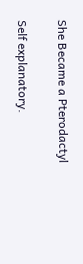She Became a Pterodactyl

Self explanatory.